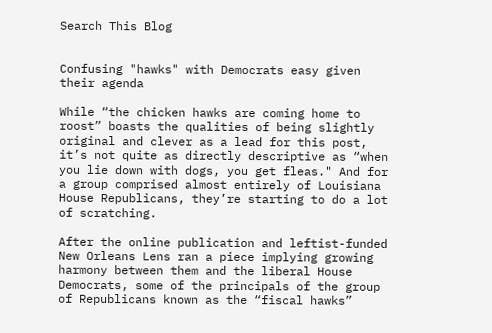Search This Blog


Confusing "hawks" with Democrats easy given their agenda

While “the chicken hawks are coming home to roost” boasts the qualities of being slightly original and clever as a lead for this post, it’s not quite as directly descriptive as “when you lie down with dogs, you get fleas." And for a group comprised almost entirely of Louisiana House Republicans, they’re starting to do a lot of scratching.

After the online publication and leftist-funded New Orleans Lens ran a piece implying growing harmony between them and the liberal House Democrats, some of the principals of the group of Republicans known as the “fiscal hawks”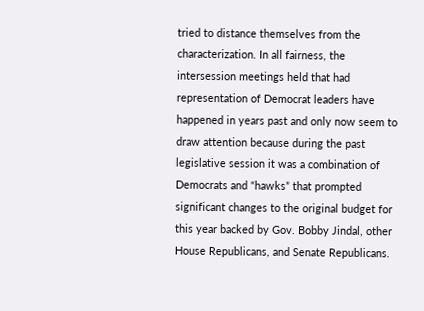tried to distance themselves from the characterization. In all fairness, the intersession meetings held that had representation of Democrat leaders have happened in years past and only now seem to draw attention because during the past legislative session it was a combination of Democrats and “hawks” that prompted significant changes to the original budget for this year backed by Gov. Bobby Jindal, other House Republicans, and Senate Republicans.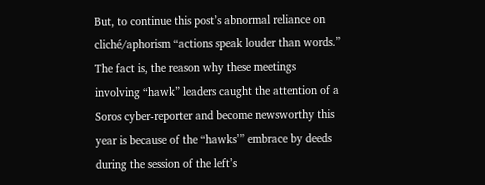But, to continue this post’s abnormal reliance on cliché/aphorism “actions speak louder than words.” The fact is, the reason why these meetings involving “hawk” leaders caught the attention of a Soros cyber-reporter and become newsworthy this year is because of the “hawks’” embrace by deeds during the session of the left’s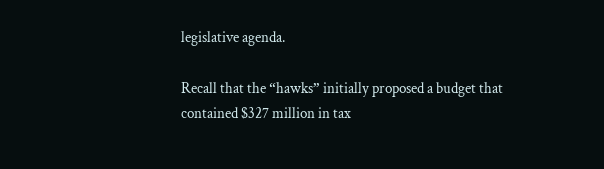legislative agenda.

Recall that the “hawks” initially proposed a budget that contained $327 million in tax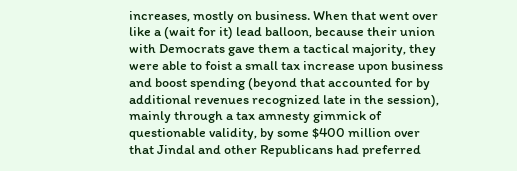increases, mostly on business. When that went over like a (wait for it) lead balloon, because their union with Democrats gave them a tactical majority, they were able to foist a small tax increase upon business and boost spending (beyond that accounted for by additional revenues recognized late in the session), mainly through a tax amnesty gimmick of questionable validity, by some $400 million over that Jindal and other Republicans had preferred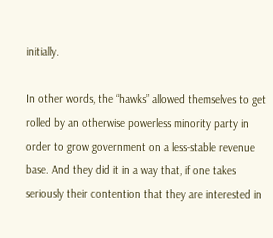initially.

In other words, the “hawks” allowed themselves to get rolled by an otherwise powerless minority party in order to grow government on a less-stable revenue base. And they did it in a way that, if one takes seriously their contention that they are interested in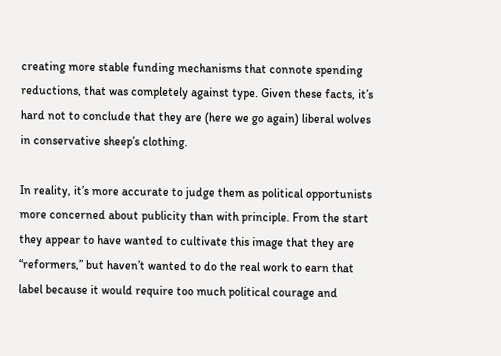creating more stable funding mechanisms that connote spending reductions, that was completely against type. Given these facts, it’s hard not to conclude that they are (here we go again) liberal wolves in conservative sheep’s clothing.

In reality, it’s more accurate to judge them as political opportunists more concerned about publicity than with principle. From the start they appear to have wanted to cultivate this image that they are “reformers,” but haven’t wanted to do the real work to earn that label because it would require too much political courage and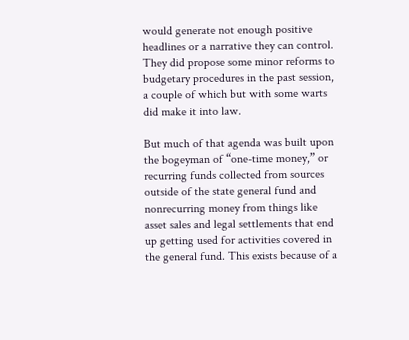would generate not enough positive headlines or a narrative they can control. They did propose some minor reforms to budgetary procedures in the past session, a couple of which but with some warts did make it into law.

But much of that agenda was built upon the bogeyman of “one-time money,” or recurring funds collected from sources outside of the state general fund and nonrecurring money from things like asset sales and legal settlements that end up getting used for activities covered in the general fund. This exists because of a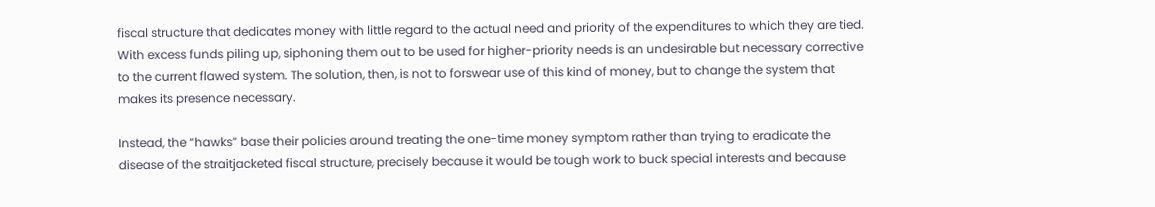fiscal structure that dedicates money with little regard to the actual need and priority of the expenditures to which they are tied. With excess funds piling up, siphoning them out to be used for higher-priority needs is an undesirable but necessary corrective to the current flawed system. The solution, then, is not to forswear use of this kind of money, but to change the system that makes its presence necessary.

Instead, the “hawks” base their policies around treating the one-time money symptom rather than trying to eradicate the disease of the straitjacketed fiscal structure, precisely because it would be tough work to buck special interests and because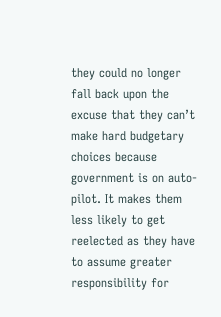they could no longer fall back upon the excuse that they can’t make hard budgetary choices because government is on auto-pilot. It makes them less likely to get reelected as they have to assume greater responsibility for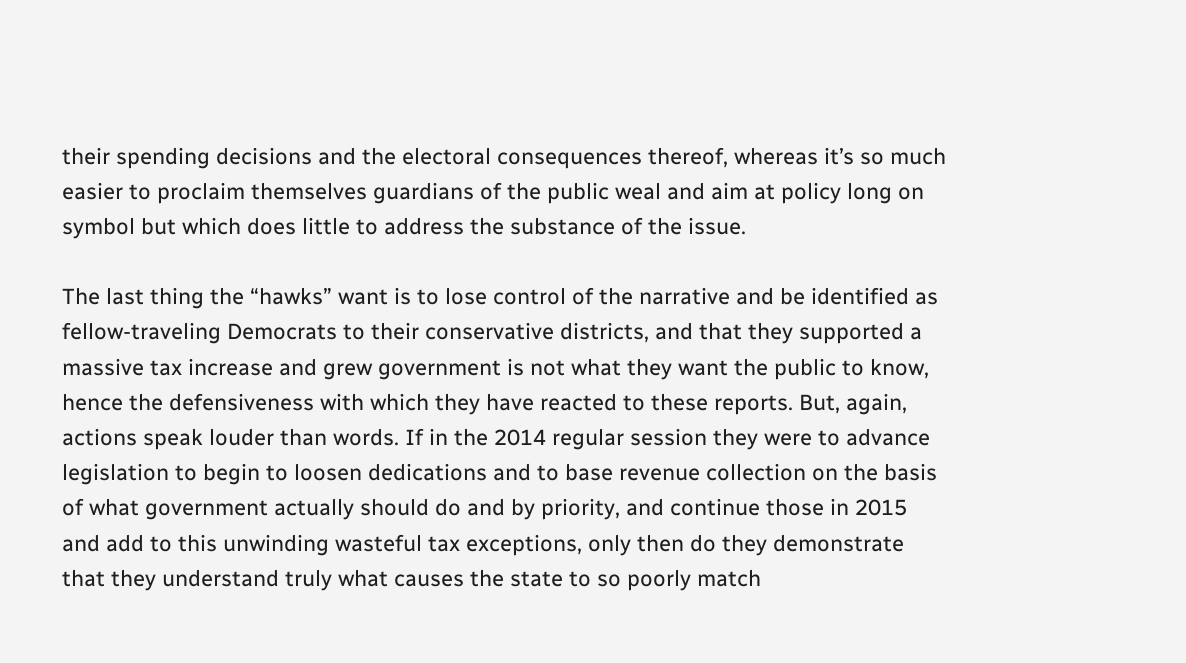their spending decisions and the electoral consequences thereof, whereas it’s so much easier to proclaim themselves guardians of the public weal and aim at policy long on symbol but which does little to address the substance of the issue.

The last thing the “hawks” want is to lose control of the narrative and be identified as fellow-traveling Democrats to their conservative districts, and that they supported a massive tax increase and grew government is not what they want the public to know, hence the defensiveness with which they have reacted to these reports. But, again, actions speak louder than words. If in the 2014 regular session they were to advance legislation to begin to loosen dedications and to base revenue collection on the basis of what government actually should do and by priority, and continue those in 2015 and add to this unwinding wasteful tax exceptions, only then do they demonstrate that they understand truly what causes the state to so poorly match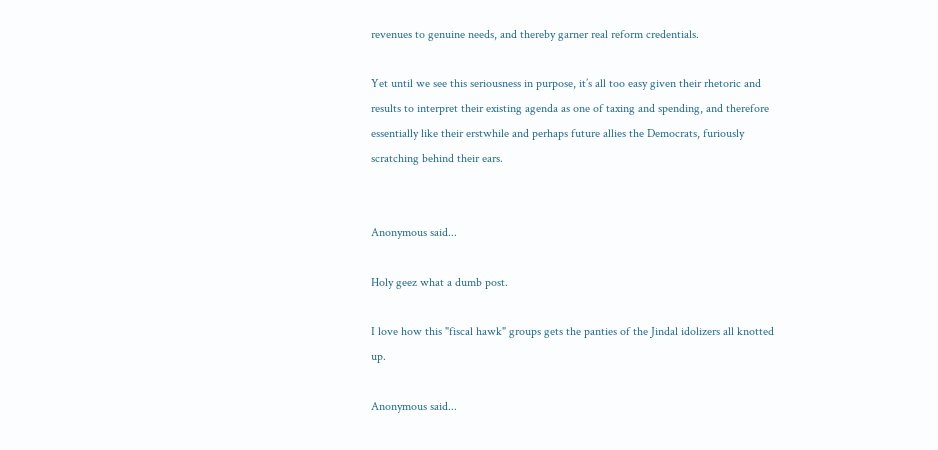revenues to genuine needs, and thereby garner real reform credentials.

Yet until we see this seriousness in purpose, it’s all too easy given their rhetoric and results to interpret their existing agenda as one of taxing and spending, and therefore essentially like their erstwhile and perhaps future allies the Democrats, furiously scratching behind their ears.


Anonymous said...

Holy geez what a dumb post.

I love how this "fiscal hawk" groups gets the panties of the Jindal idolizers all knotted up.

Anonymous said...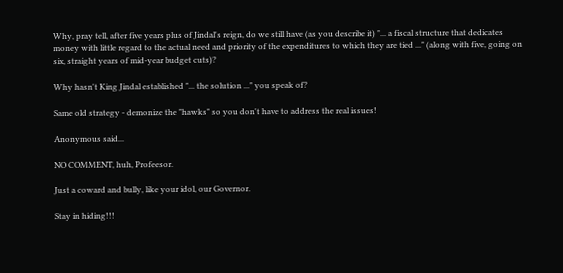Why, pray tell, after five years plus of Jindal's reign, do we still have (as you describe it) "... a fiscal structure that dedicates money with little regard to the actual need and priority of the expenditures to which they are tied ..." (along with five, going on six, straight years of mid-year budget cuts)?

Why hasn't King Jindal established "... the solution ..." you speak of?

Same old strategy - demonize the "hawks" so you don't have to address the real issues!

Anonymous said...

NO COMMENT, huh, Profeesor.

Just a coward and bully, like your idol, our Governor.

Stay in hiding!!!